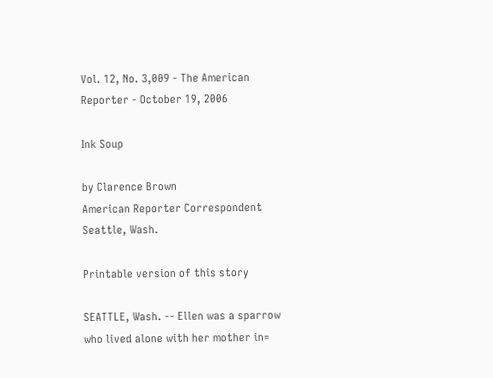Vol. 12, No. 3,009 - The American Reporter - October 19, 2006

Ink Soup

by Clarence Brown
American Reporter Correspondent
Seattle, Wash.

Printable version of this story

SEATTLE, Wash. -- Ellen was a sparrow who lived alone with her mother in=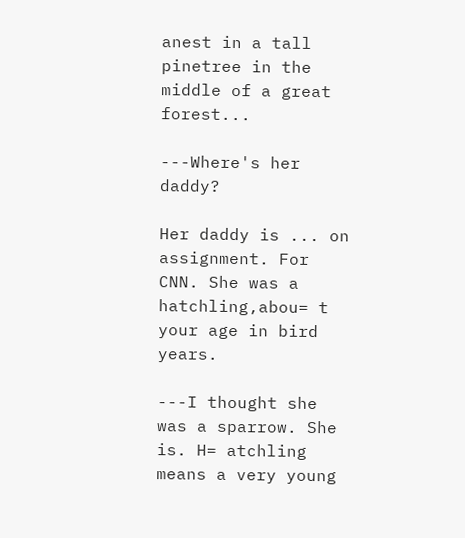anest in a tall pinetree in the middle of a great forest...

---Where's her daddy?

Her daddy is ... on assignment. For CNN. She was a hatchling,abou= t your age in bird years.

---I thought she was a sparrow. She is. H= atchling means a very young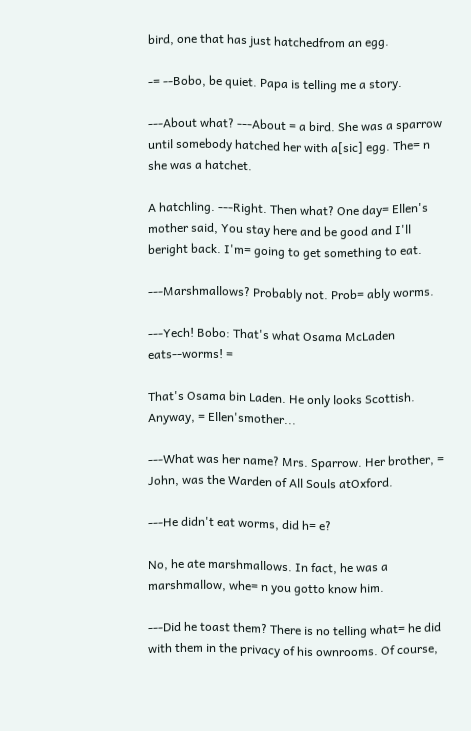bird, one that has just hatchedfrom an egg.

-= --Bobo, be quiet. Papa is telling me a story.

---About what? ---About = a bird. She was a sparrow until somebody hatched her with a[sic] egg. The= n she was a hatchet.

A hatchling. ---Right. Then what? One day= Ellen's mother said, You stay here and be good and I'll beright back. I'm= going to get something to eat.

---Marshmallows? Probably not. Prob= ably worms.

---Yech! Bobo: That's what Osama McLaden eats--worms! =

That's Osama bin Laden. He only looks Scottish. Anyway, = Ellen'smother...

---What was her name? Mrs. Sparrow. Her brother, = John, was the Warden of All Souls atOxford.

---He didn't eat worms, did h= e?

No, he ate marshmallows. In fact, he was a marshmallow, whe= n you gotto know him.

---Did he toast them? There is no telling what= he did with them in the privacy of his ownrooms. Of course,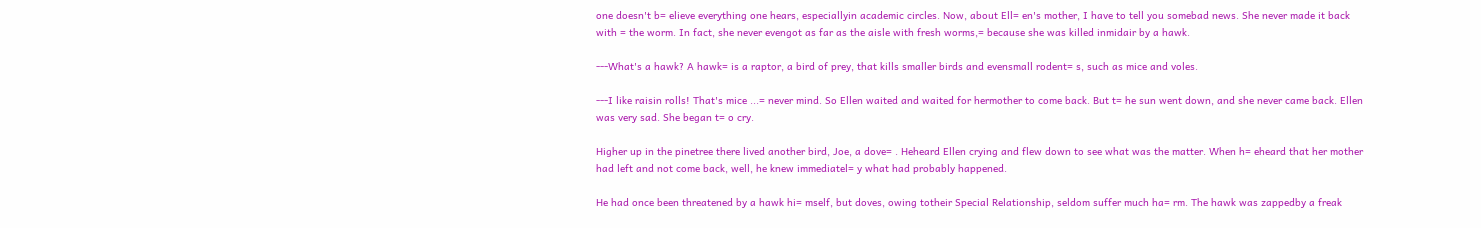one doesn't b= elieve everything one hears, especiallyin academic circles. Now, about Ell= en's mother, I have to tell you somebad news. She never made it back with = the worm. In fact, she never evengot as far as the aisle with fresh worms,= because she was killed inmidair by a hawk.

---What's a hawk? A hawk= is a raptor, a bird of prey, that kills smaller birds and evensmall rodent= s, such as mice and voles.

---I like raisin rolls! That's mice ...= never mind. So Ellen waited and waited for hermother to come back. But t= he sun went down, and she never came back. Ellen was very sad. She began t= o cry.

Higher up in the pinetree there lived another bird, Joe, a dove= . Heheard Ellen crying and flew down to see what was the matter. When h= eheard that her mother had left and not come back, well, he knew immediatel= y what had probably happened.

He had once been threatened by a hawk hi= mself, but doves, owing totheir Special Relationship, seldom suffer much ha= rm. The hawk was zappedby a freak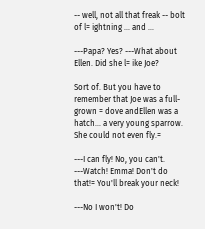-- well, not all that freak -- bolt of l= ightning ... and ...

---Papa? Yes? ---What about Ellen. Did she l= ike Joe?

Sort of. But you have to remember that Joe was a full-grown = dove andEllen was a hatch... a very young sparrow. She could not even fly.=

---I can fly! No, you can't. ---Watch! Emma! Don't do that!= You'll break your neck!

---No I won't! Do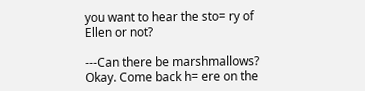you want to hear the sto= ry of Ellen or not?

---Can there be marshmallows? Okay. Come back h= ere on the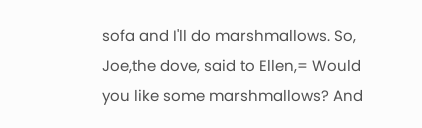sofa and I'll do marshmallows. So, Joe,the dove, said to Ellen,= Would you like some marshmallows? And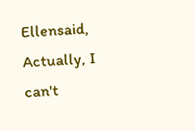Ellensaid, Actually, I can't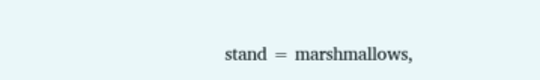stand = marshmallows,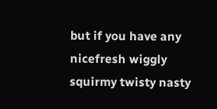but if you have any nicefresh wiggly squirmy twisty nasty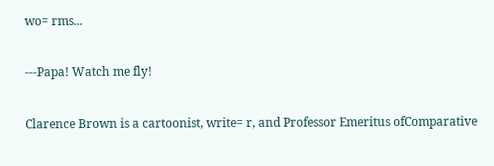wo= rms...

---Papa! Watch me fly!

Clarence Brown is a cartoonist, write= r, and Professor Emeritus ofComparative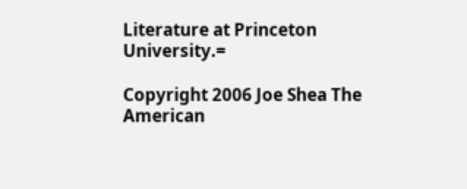Literature at Princeton University.=

Copyright 2006 Joe Shea The American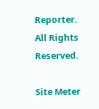Reporter. All Rights Reserved.

Site Meter